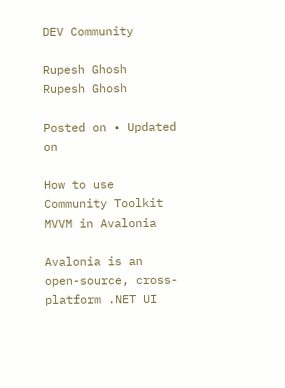DEV Community

Rupesh Ghosh
Rupesh Ghosh

Posted on • Updated on

How to use Community Toolkit MVVM in Avalonia

Avalonia is an open-source, cross-platform .NET UI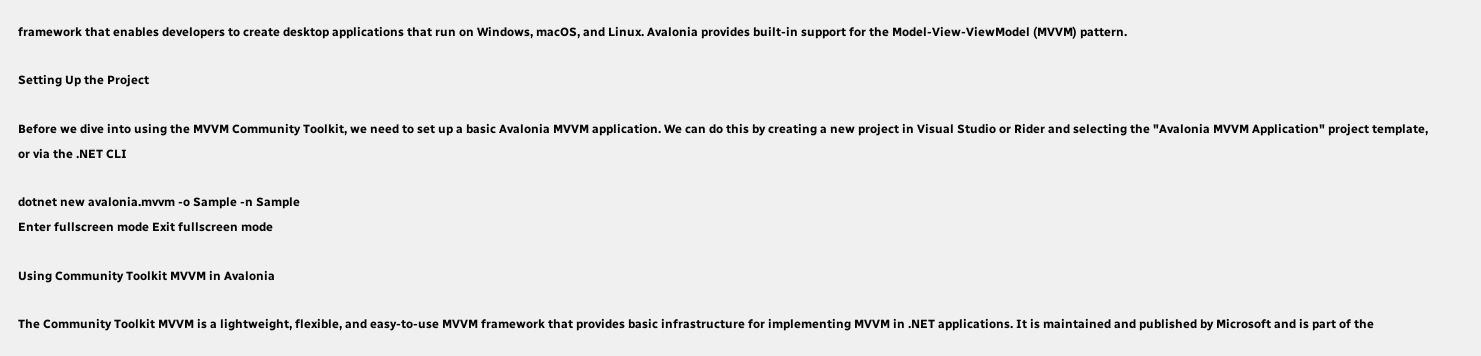framework that enables developers to create desktop applications that run on Windows, macOS, and Linux. Avalonia provides built-in support for the Model-View-ViewModel (MVVM) pattern.

Setting Up the Project

Before we dive into using the MVVM Community Toolkit, we need to set up a basic Avalonia MVVM application. We can do this by creating a new project in Visual Studio or Rider and selecting the "Avalonia MVVM Application" project template, or via the .NET CLI

dotnet new avalonia.mvvm -o Sample -n Sample
Enter fullscreen mode Exit fullscreen mode

Using Community Toolkit MVVM in Avalonia

The Community Toolkit MVVM is a lightweight, flexible, and easy-to-use MVVM framework that provides basic infrastructure for implementing MVVM in .NET applications. It is maintained and published by Microsoft and is part of the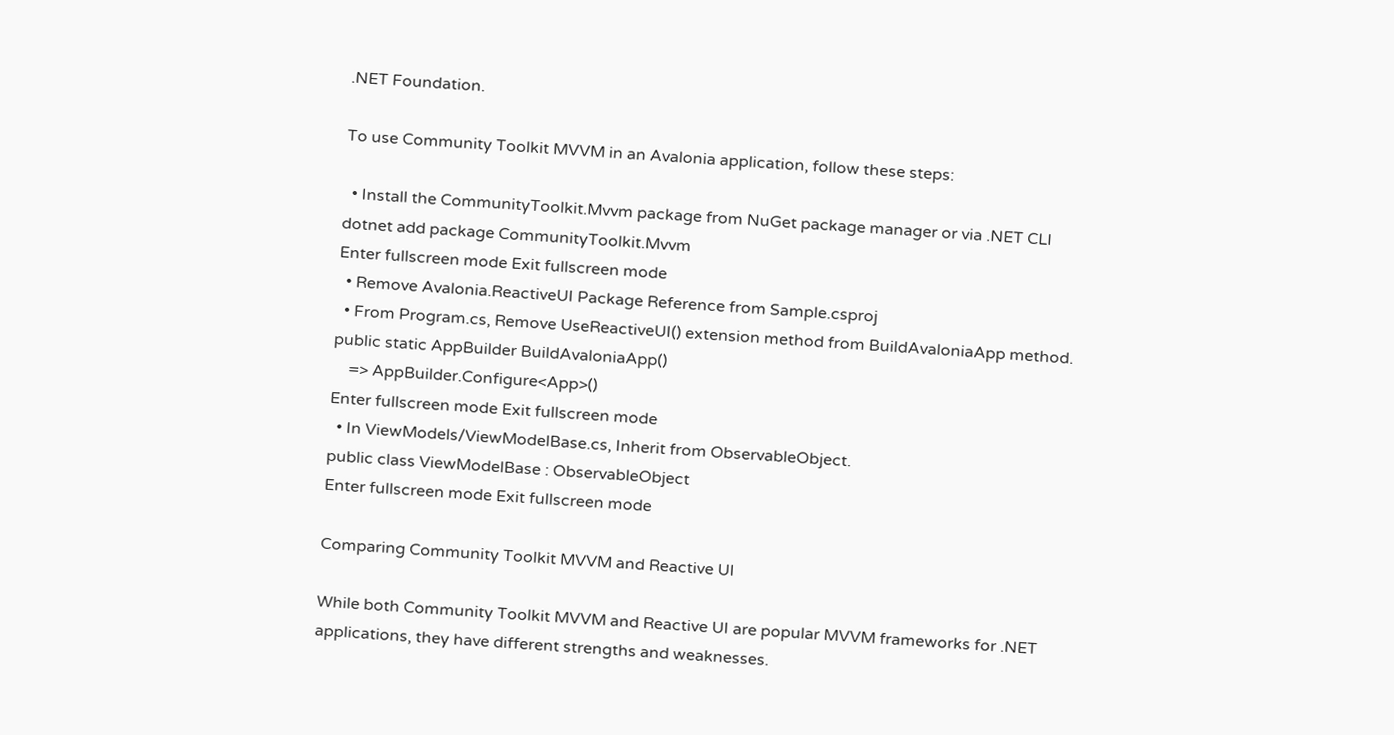.NET Foundation.

To use Community Toolkit MVVM in an Avalonia application, follow these steps:

  • Install the CommunityToolkit.Mvvm package from NuGet package manager or via .NET CLI
dotnet add package CommunityToolkit.Mvvm
Enter fullscreen mode Exit fullscreen mode
  • Remove Avalonia.ReactiveUI Package Reference from Sample.csproj
  • From Program.cs, Remove UseReactiveUI() extension method from BuildAvaloniaApp method.
public static AppBuilder BuildAvaloniaApp()
    => AppBuilder.Configure<App>()
Enter fullscreen mode Exit fullscreen mode
  • In ViewModels/ViewModelBase.cs, Inherit from ObservableObject.
public class ViewModelBase : ObservableObject
Enter fullscreen mode Exit fullscreen mode

Comparing Community Toolkit MVVM and Reactive UI

While both Community Toolkit MVVM and Reactive UI are popular MVVM frameworks for .NET applications, they have different strengths and weaknesses.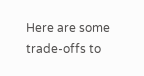Here are some trade-offs to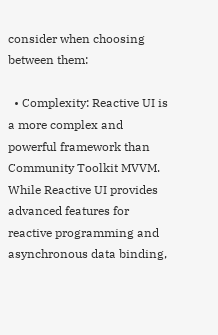consider when choosing between them:

  • Complexity: Reactive UI is a more complex and powerful framework than Community Toolkit MVVM. While Reactive UI provides advanced features for reactive programming and asynchronous data binding,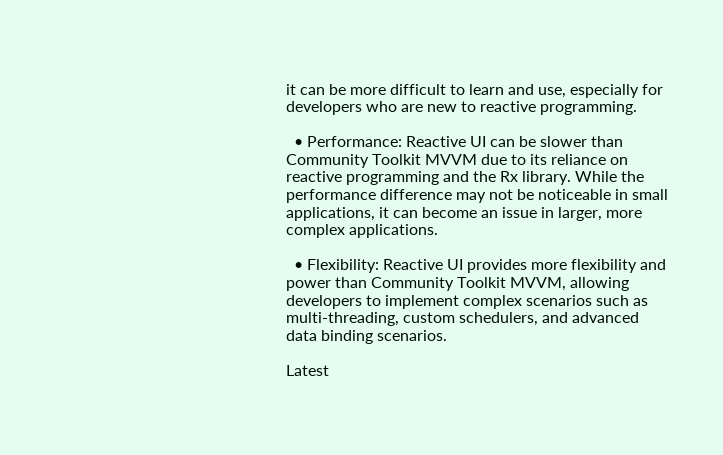it can be more difficult to learn and use, especially for developers who are new to reactive programming.

  • Performance: Reactive UI can be slower than Community Toolkit MVVM due to its reliance on reactive programming and the Rx library. While the performance difference may not be noticeable in small applications, it can become an issue in larger, more complex applications.

  • Flexibility: Reactive UI provides more flexibility and power than Community Toolkit MVVM, allowing developers to implement complex scenarios such as multi-threading, custom schedulers, and advanced data binding scenarios.

Latest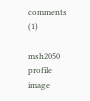comments (1)

msh2050 profile image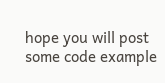hope you will post some code example